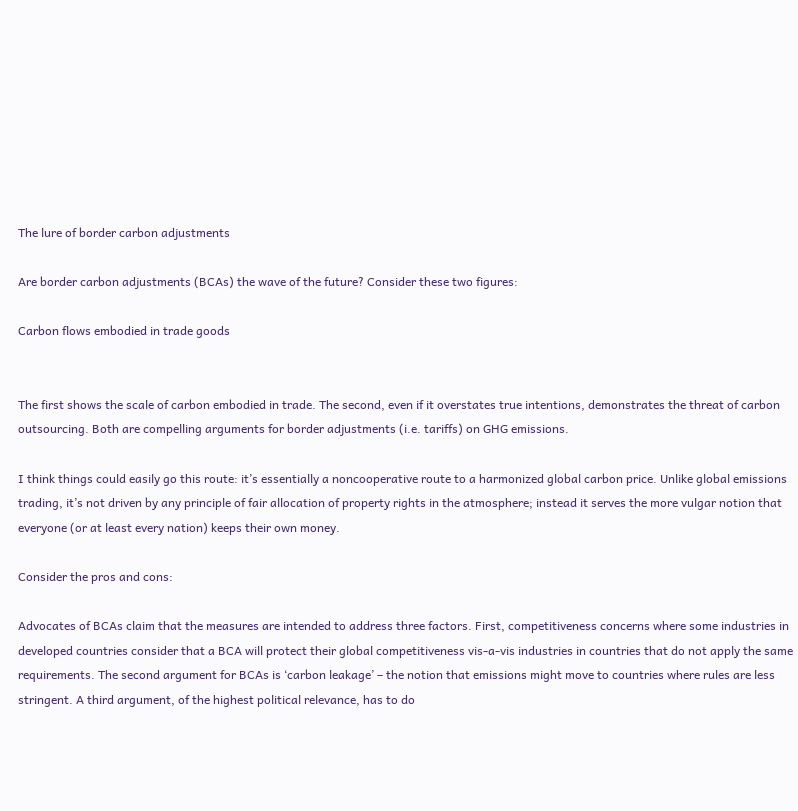The lure of border carbon adjustments

Are border carbon adjustments (BCAs) the wave of the future? Consider these two figures:

Carbon flows embodied in trade goods


The first shows the scale of carbon embodied in trade. The second, even if it overstates true intentions, demonstrates the threat of carbon outsourcing. Both are compelling arguments for border adjustments (i.e. tariffs) on GHG emissions.

I think things could easily go this route: it’s essentially a noncooperative route to a harmonized global carbon price. Unlike global emissions trading, it’s not driven by any principle of fair allocation of property rights in the atmosphere; instead it serves the more vulgar notion that everyone (or at least every nation) keeps their own money.

Consider the pros and cons:

Advocates of BCAs claim that the measures are intended to address three factors. First, competitiveness concerns where some industries in developed countries consider that a BCA will protect their global competitiveness vis-a-vis industries in countries that do not apply the same requirements. The second argument for BCAs is ‘carbon leakage’ – the notion that emissions might move to countries where rules are less stringent. A third argument, of the highest political relevance, has to do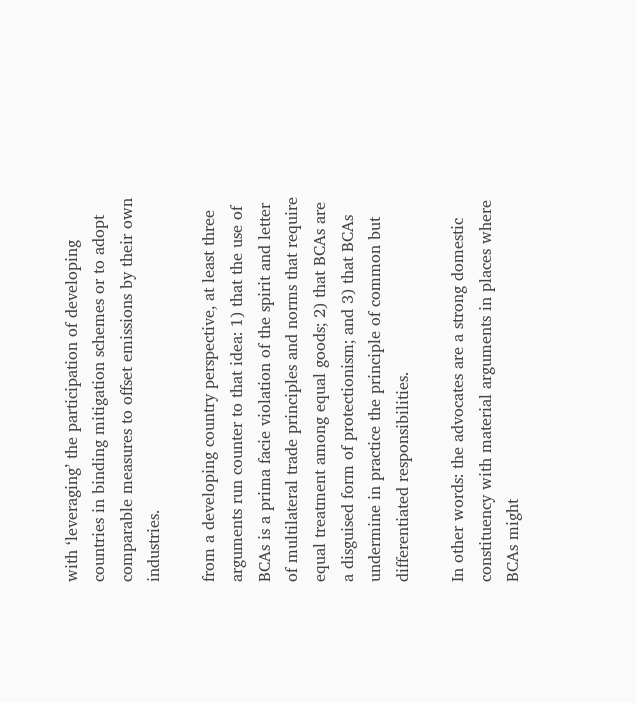with ‘leveraging’ the participation of developing countries in binding mitigation schemes or to adopt comparable measures to offset emissions by their own industries.

from a developing country perspective, at least three arguments run counter to that idea: 1) that the use of BCAs is a prima facie violation of the spirit and letter of multilateral trade principles and norms that require equal treatment among equal goods; 2) that BCAs are a disguised form of protectionism; and 3) that BCAs undermine in practice the principle of common but differentiated responsibilities.

In other words: the advocates are a strong domestic constituency with material arguments in places where BCAs might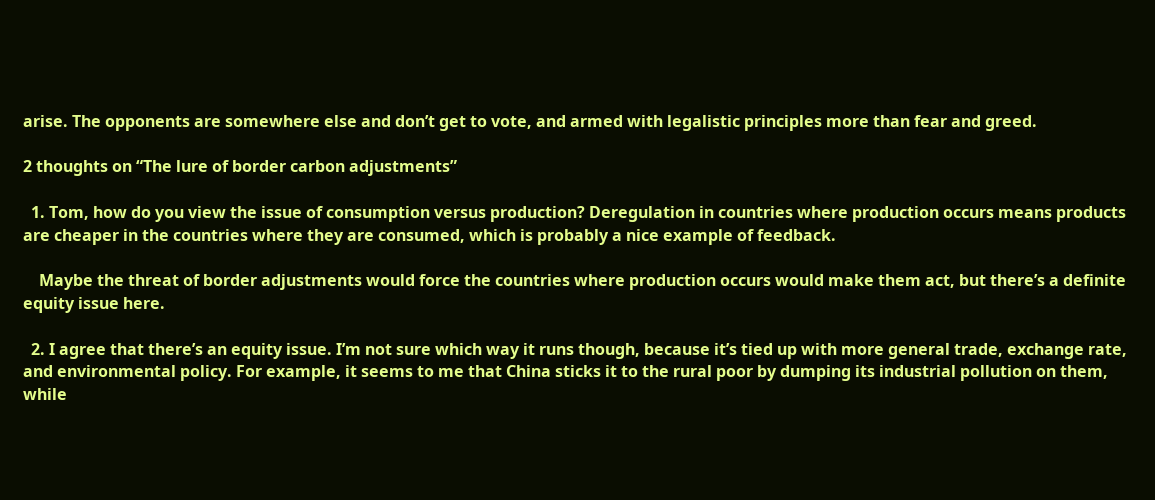arise. The opponents are somewhere else and don’t get to vote, and armed with legalistic principles more than fear and greed.

2 thoughts on “The lure of border carbon adjustments”

  1. Tom, how do you view the issue of consumption versus production? Deregulation in countries where production occurs means products are cheaper in the countries where they are consumed, which is probably a nice example of feedback.

    Maybe the threat of border adjustments would force the countries where production occurs would make them act, but there’s a definite equity issue here.

  2. I agree that there’s an equity issue. I’m not sure which way it runs though, because it’s tied up with more general trade, exchange rate, and environmental policy. For example, it seems to me that China sticks it to the rural poor by dumping its industrial pollution on them, while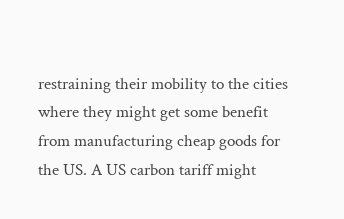restraining their mobility to the cities where they might get some benefit from manufacturing cheap goods for the US. A US carbon tariff might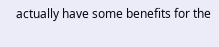actually have some benefits for the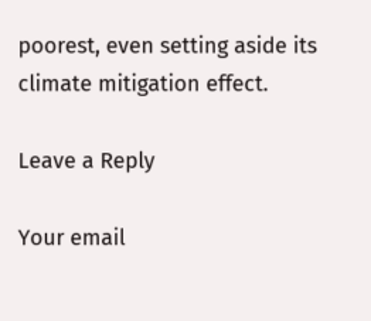poorest, even setting aside its climate mitigation effect.

Leave a Reply

Your email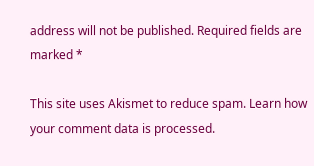address will not be published. Required fields are marked *

This site uses Akismet to reduce spam. Learn how your comment data is processed.